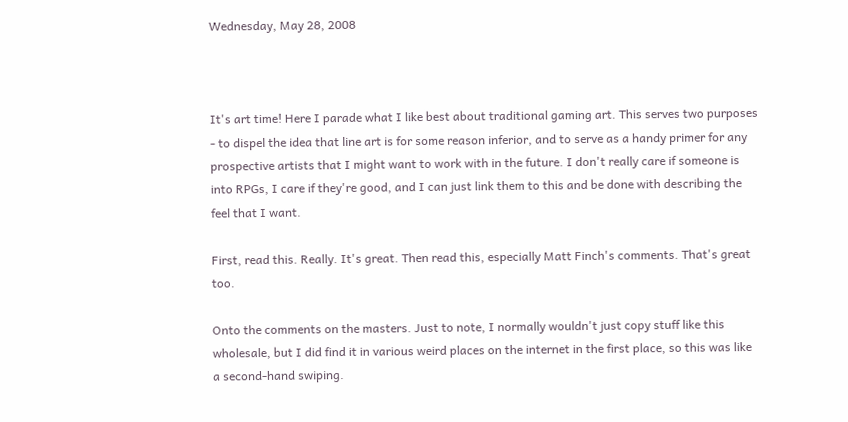Wednesday, May 28, 2008



It's art time! Here I parade what I like best about traditional gaming art. This serves two purposes - to dispel the idea that line art is for some reason inferior, and to serve as a handy primer for any prospective artists that I might want to work with in the future. I don't really care if someone is into RPGs, I care if they're good, and I can just link them to this and be done with describing the feel that I want.

First, read this. Really. It's great. Then read this, especially Matt Finch's comments. That's great too.

Onto the comments on the masters. Just to note, I normally wouldn't just copy stuff like this wholesale, but I did find it in various weird places on the internet in the first place, so this was like a second-hand swiping.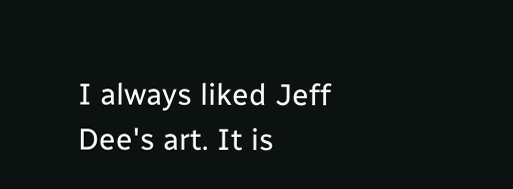I always liked Jeff Dee's art. It is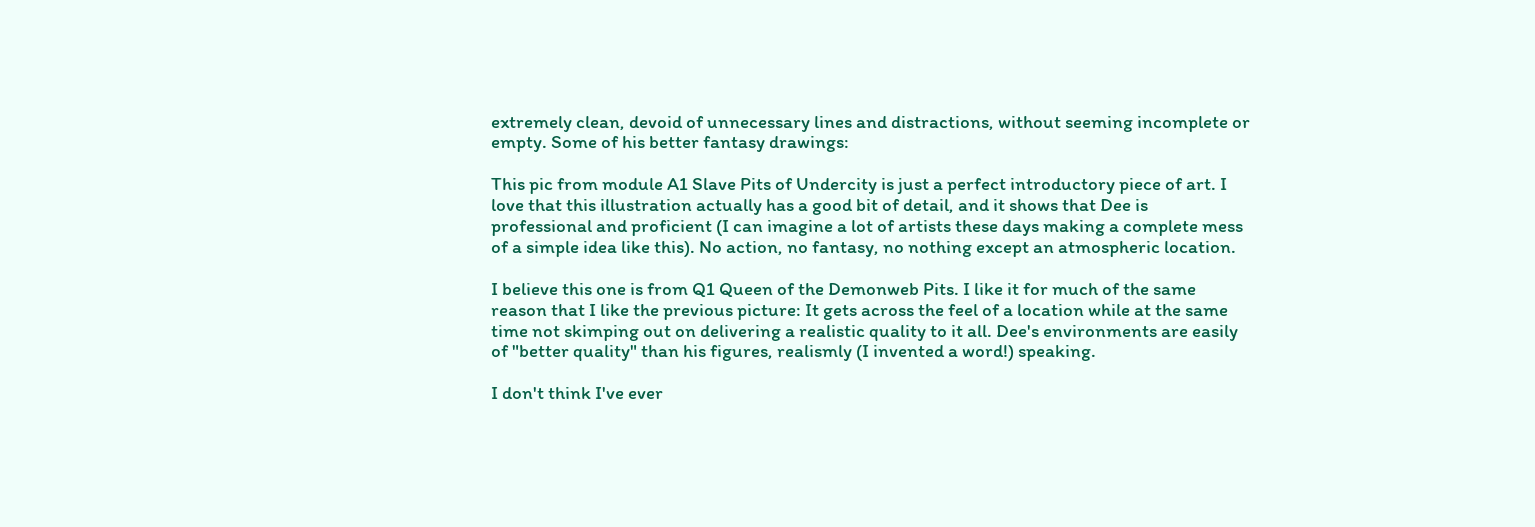extremely clean, devoid of unnecessary lines and distractions, without seeming incomplete or empty. Some of his better fantasy drawings:

This pic from module A1 Slave Pits of Undercity is just a perfect introductory piece of art. I love that this illustration actually has a good bit of detail, and it shows that Dee is professional and proficient (I can imagine a lot of artists these days making a complete mess of a simple idea like this). No action, no fantasy, no nothing except an atmospheric location.

I believe this one is from Q1 Queen of the Demonweb Pits. I like it for much of the same reason that I like the previous picture: It gets across the feel of a location while at the same time not skimping out on delivering a realistic quality to it all. Dee's environments are easily of "better quality" than his figures, realismly (I invented a word!) speaking.

I don't think I've ever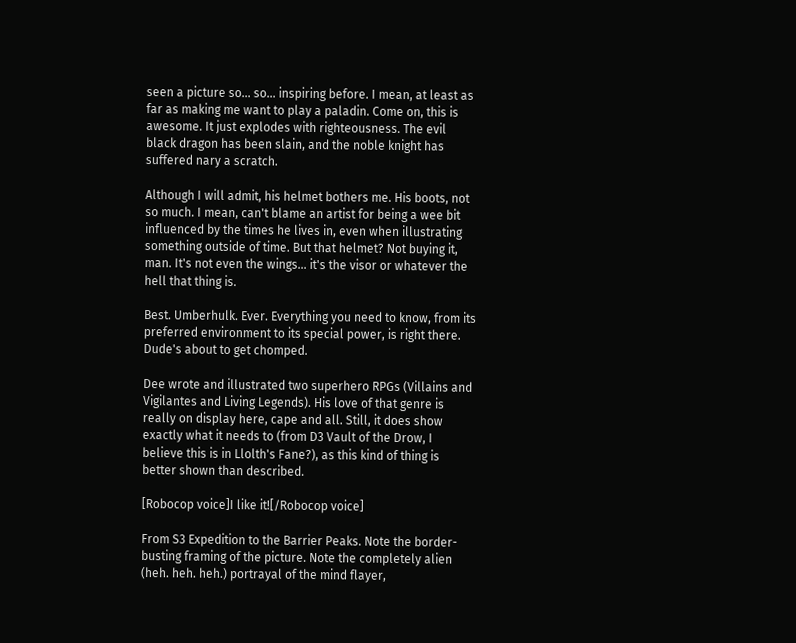seen a picture so... so... inspiring before. I mean, at least as far as making me want to play a paladin. Come on, this is awesome. It just explodes with righteousness. The evil black dragon has been slain, and the noble knight has suffered nary a scratch.

Although I will admit, his helmet bothers me. His boots, not so much. I mean, can't blame an artist for being a wee bit influenced by the times he lives in, even when illustrating something outside of time. But that helmet? Not buying it, man. It's not even the wings... it's the visor or whatever the hell that thing is.

Best. Umberhulk. Ever. Everything you need to know, from its preferred environment to its special power, is right there. Dude's about to get chomped.

Dee wrote and illustrated two superhero RPGs (Villains and Vigilantes and Living Legends). His love of that genre is really on display here, cape and all. Still, it does show exactly what it needs to (from D3 Vault of the Drow, I believe this is in Llolth's Fane?), as this kind of thing is better shown than described.

[Robocop voice]I like it![/Robocop voice]

From S3 Expedition to the Barrier Peaks. Note the border-busting framing of the picture. Note the completely alien (heh. heh. heh.) portrayal of the mind flayer,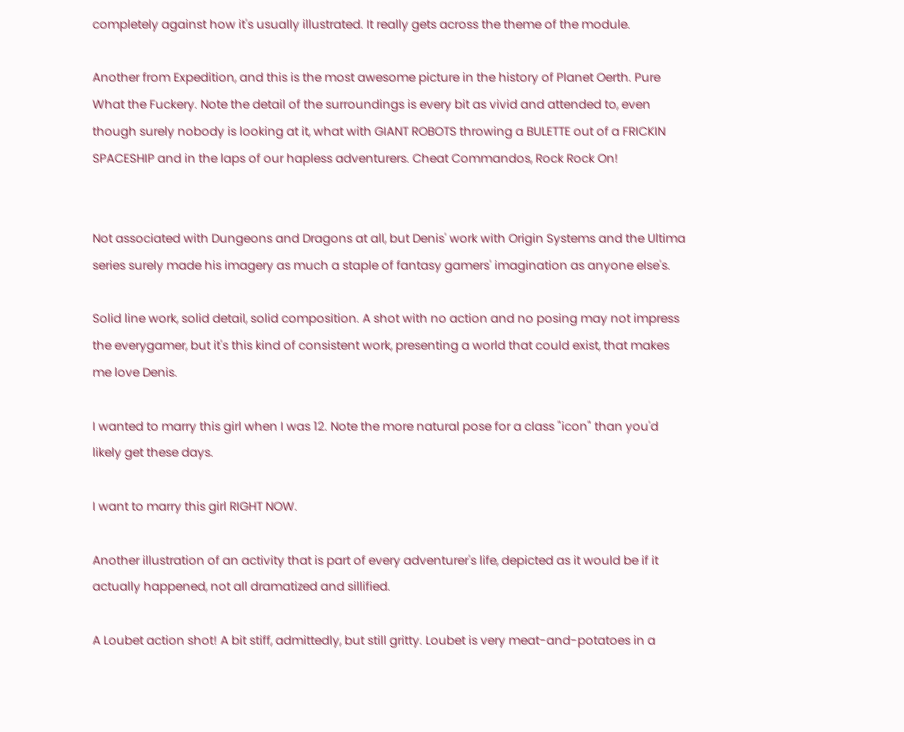completely against how it's usually illustrated. It really gets across the theme of the module.

Another from Expedition, and this is the most awesome picture in the history of Planet Oerth. Pure What the Fuckery. Note the detail of the surroundings is every bit as vivid and attended to, even though surely nobody is looking at it, what with GIANT ROBOTS throwing a BULETTE out of a FRICKIN SPACESHIP and in the laps of our hapless adventurers. Cheat Commandos, Rock Rock On!


Not associated with Dungeons and Dragons at all, but Denis' work with Origin Systems and the Ultima series surely made his imagery as much a staple of fantasy gamers' imagination as anyone else's.

Solid line work, solid detail, solid composition. A shot with no action and no posing may not impress the everygamer, but it's this kind of consistent work, presenting a world that could exist, that makes me love Denis.

I wanted to marry this girl when I was 12. Note the more natural pose for a class "icon" than you'd likely get these days.

I want to marry this girl RIGHT NOW.

Another illustration of an activity that is part of every adventurer's life, depicted as it would be if it actually happened, not all dramatized and sillified.

A Loubet action shot! A bit stiff, admittedly, but still gritty. Loubet is very meat-and-potatoes in a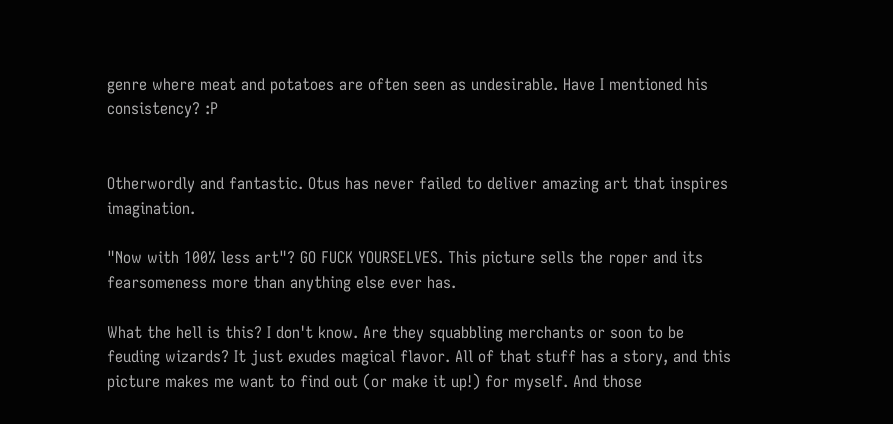genre where meat and potatoes are often seen as undesirable. Have I mentioned his consistency? :P


Otherwordly and fantastic. Otus has never failed to deliver amazing art that inspires imagination.

"Now with 100% less art"? GO FUCK YOURSELVES. This picture sells the roper and its fearsomeness more than anything else ever has.

What the hell is this? I don't know. Are they squabbling merchants or soon to be feuding wizards? It just exudes magical flavor. All of that stuff has a story, and this picture makes me want to find out (or make it up!) for myself. And those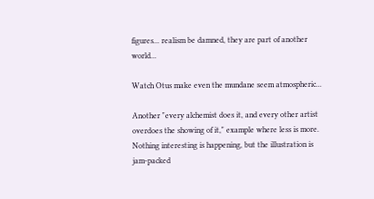figures... realism be damned, they are part of another world...

Watch Otus make even the mundane seem atmospheric...

Another "every alchemist does it, and every other artist overdoes the showing of it," example where less is more. Nothing interesting is happening, but the illustration is jam-packed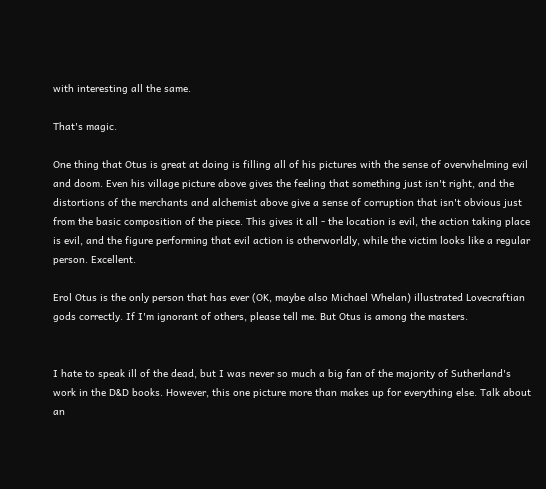with interesting all the same.

That's magic.

One thing that Otus is great at doing is filling all of his pictures with the sense of overwhelming evil and doom. Even his village picture above gives the feeling that something just isn't right, and the distortions of the merchants and alchemist above give a sense of corruption that isn't obvious just from the basic composition of the piece. This gives it all - the location is evil, the action taking place is evil, and the figure performing that evil action is otherworldly, while the victim looks like a regular person. Excellent.

Erol Otus is the only person that has ever (OK, maybe also Michael Whelan) illustrated Lovecraftian gods correctly. If I'm ignorant of others, please tell me. But Otus is among the masters.


I hate to speak ill of the dead, but I was never so much a big fan of the majority of Sutherland's work in the D&D books. However, this one picture more than makes up for everything else. Talk about an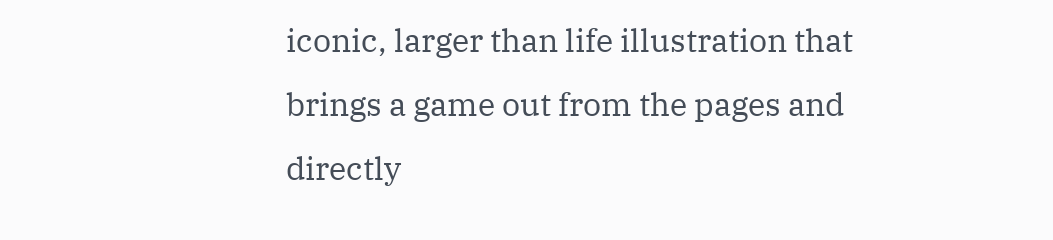iconic, larger than life illustration that brings a game out from the pages and directly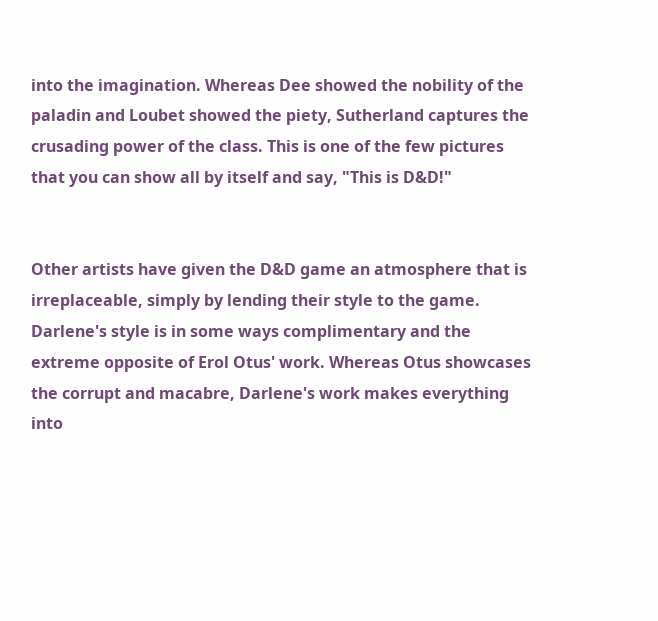into the imagination. Whereas Dee showed the nobility of the paladin and Loubet showed the piety, Sutherland captures the crusading power of the class. This is one of the few pictures that you can show all by itself and say, "This is D&D!"


Other artists have given the D&D game an atmosphere that is irreplaceable, simply by lending their style to the game. Darlene's style is in some ways complimentary and the extreme opposite of Erol Otus' work. Whereas Otus showcases the corrupt and macabre, Darlene's work makes everything into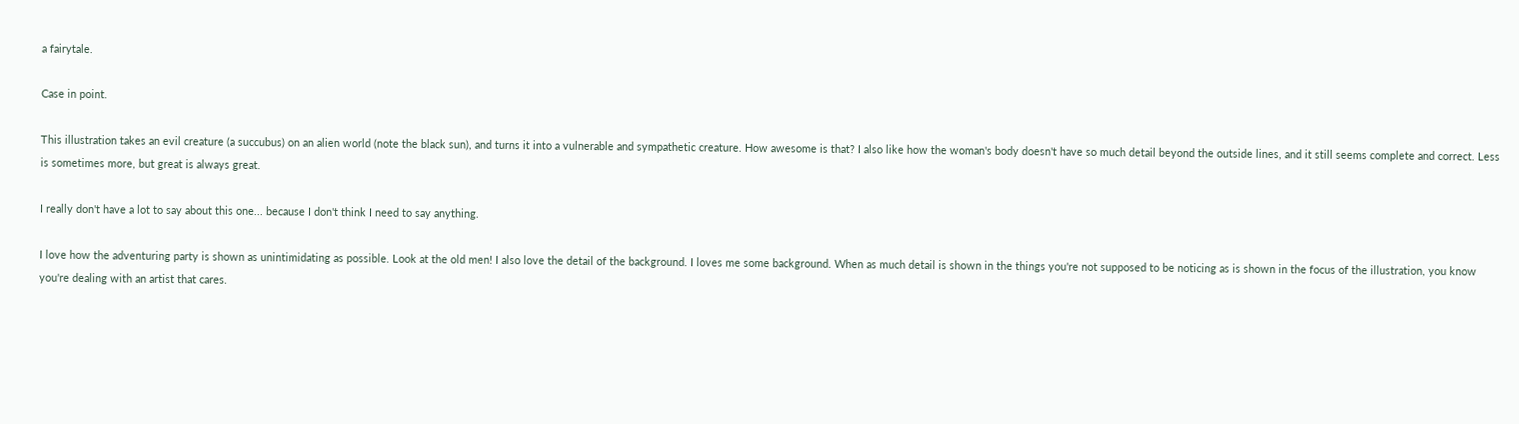a fairytale.

Case in point.

This illustration takes an evil creature (a succubus) on an alien world (note the black sun), and turns it into a vulnerable and sympathetic creature. How awesome is that? I also like how the woman's body doesn't have so much detail beyond the outside lines, and it still seems complete and correct. Less is sometimes more, but great is always great.

I really don't have a lot to say about this one... because I don't think I need to say anything.

I love how the adventuring party is shown as unintimidating as possible. Look at the old men! I also love the detail of the background. I loves me some background. When as much detail is shown in the things you're not supposed to be noticing as is shown in the focus of the illustration, you know you're dealing with an artist that cares.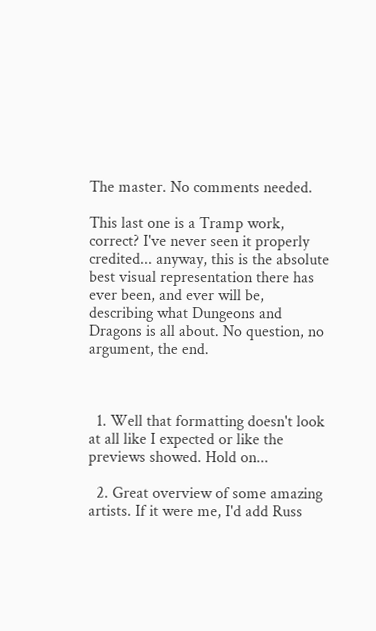The master. No comments needed.

This last one is a Tramp work, correct? I've never seen it properly credited... anyway, this is the absolute best visual representation there has ever been, and ever will be, describing what Dungeons and Dragons is all about. No question, no argument, the end.



  1. Well that formatting doesn't look at all like I expected or like the previews showed. Hold on...

  2. Great overview of some amazing artists. If it were me, I'd add Russ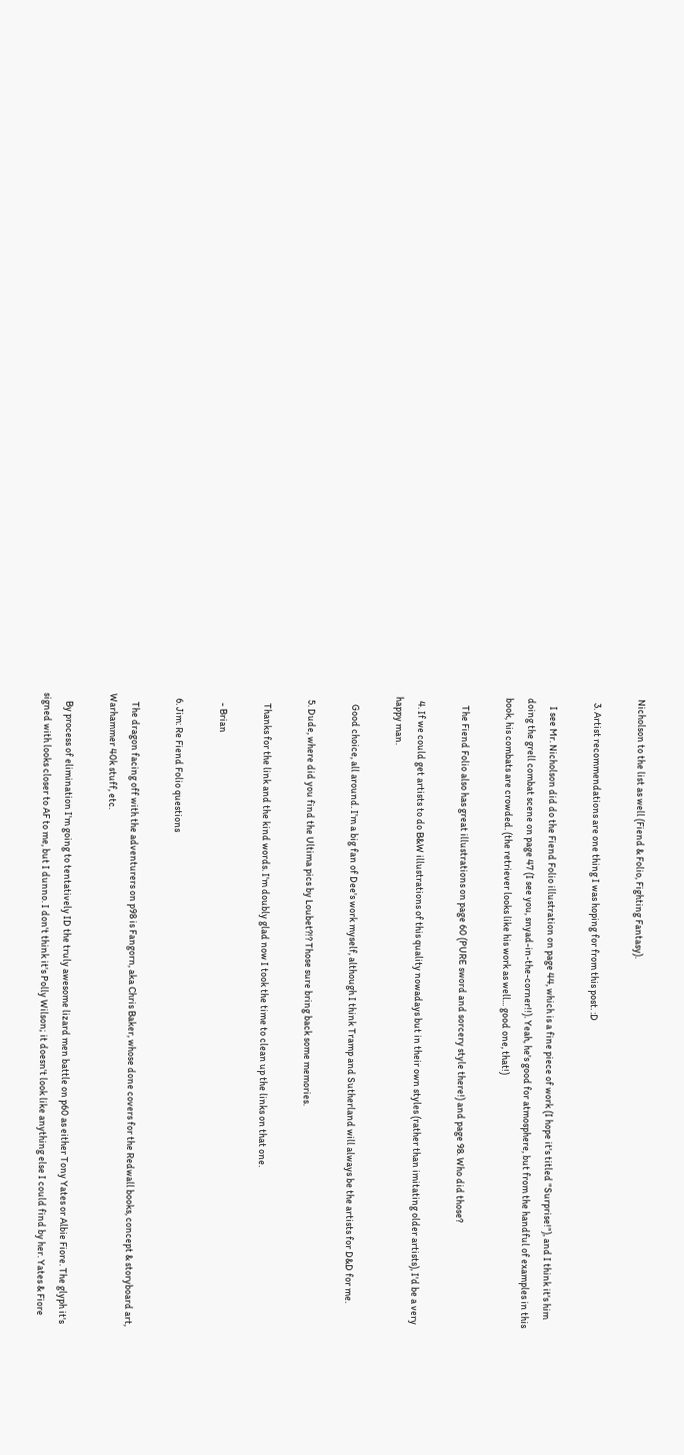Nicholson to the list as well (Fiend & Folio, Fighting Fantasy).

  3. Artist recommendations are one thing I was hoping for from this post. :D

    I see Mr. Nicholson did do the Fiend Folio illustration on page 44, which is a fine piece of work (I hope it's titled "Surprise!"), and I think it's him doing the grell combat scene on page 47 (I see you, snyad-in-the-corner!!). Yeah, he's good for atmosphere, but from the handful of examples in this book, his combats are crowded. (the retriever looks like his work as well... good one, that!)

    The Fiend Folio also has great illustrations on page 60 (PURE sword and sorcery style there!) and page 98. Who did those?

  4. If we could get artists to do B&W illustrations of this quality nowadays but in their own styles (rather than imitating older artists), I'd be a very happy man.

    Good choice, all around. I'm a big fan of Dee's work myself, although I think Tramp and Sutherland will always be the artists for D&D for me.

  5. Dude, where did you find the Ultima pics by Loubet?!? Those sure bring back some memories.

    Thanks for the link and the kind words. I'm doubly glad now I took the time to clean up the links on that one.

    - Brian

  6. Jim: Re Fiend Folio questions

    The dragon facing off with the adventurers on p98 is Fangorn, aka Chris Baker, whose done covers for the Redwall books, concept & storyboard art, Warhammer 40k stuff, etc.

    By process of elimination I'm going to tentatively ID the truly awesome lizard men battle on p60 as either Tony Yates or Albie Fiore. The glyph it's signed with looks closer to AF to me, but I dunno. I don't think it's Polly Wilson; it doesn't look like anything else I could find by her. Yates & Fiore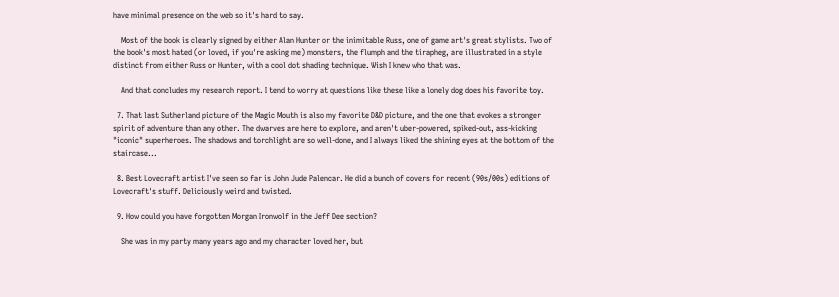have minimal presence on the web so it's hard to say.

    Most of the book is clearly signed by either Alan Hunter or the inimitable Russ, one of game art's great stylists. Two of the book's most hated (or loved, if you're asking me) monsters, the flumph and the tirapheg, are illustrated in a style distinct from either Russ or Hunter, with a cool dot shading technique. Wish I knew who that was.

    And that concludes my research report. I tend to worry at questions like these like a lonely dog does his favorite toy.

  7. That last Sutherland picture of the Magic Mouth is also my favorite D&D picture, and the one that evokes a stronger spirit of adventure than any other. The dwarves are here to explore, and aren't uber-powered, spiked-out, ass-kicking "iconic" superheroes. The shadows and torchlight are so well-done, and I always liked the shining eyes at the bottom of the staircase...

  8. Best Lovecraft artist I've seen so far is John Jude Palencar. He did a bunch of covers for recent (90s/00s) editions of Lovecraft's stuff. Deliciously weird and twisted.

  9. How could you have forgotten Morgan Ironwolf in the Jeff Dee section?

    She was in my party many years ago and my character loved her, but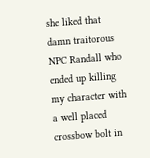she liked that damn traitorous NPC Randall who ended up killing my character with a well placed crossbow bolt in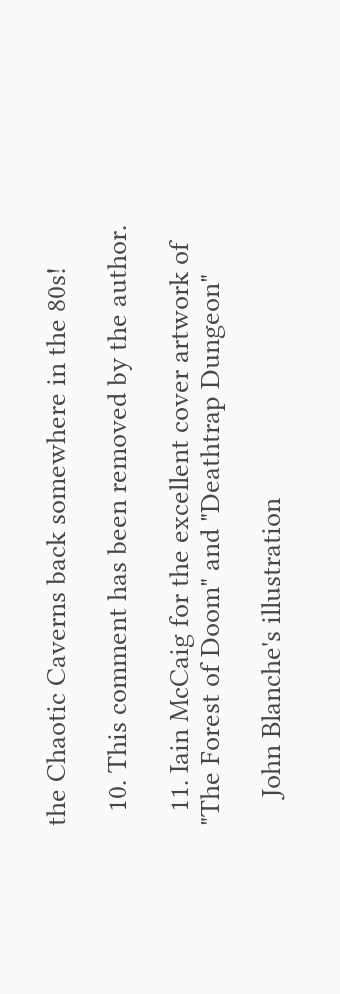the Chaotic Caverns back somewhere in the 80s!

  10. This comment has been removed by the author.

  11. Iain McCaig for the excellent cover artwork of "The Forest of Doom" and "Deathtrap Dungeon"

    John Blanche's illustration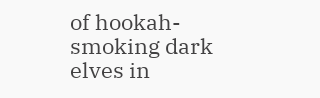of hookah-smoking dark elves in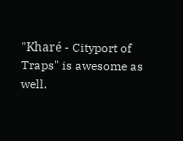"Kharé - Cityport of Traps" is awesome as well.